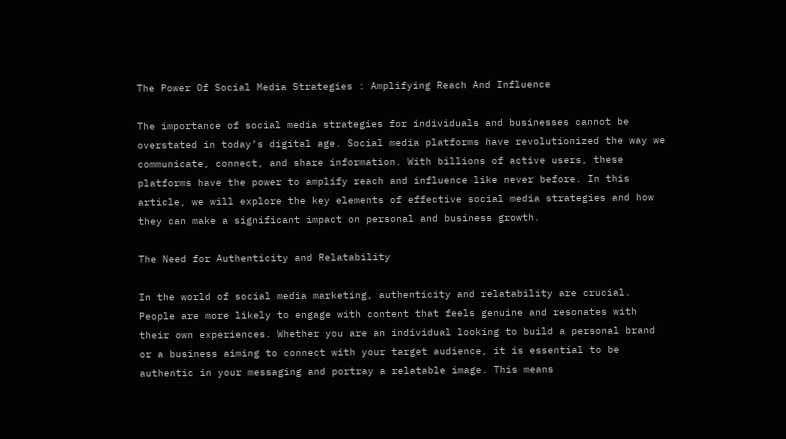The Power Of Social Media Strategies : Amplifying Reach And Influence

The importance of social media strategies for individuals and businesses cannot be overstated in today’s digital age. Social media platforms have revolutionized the way we communicate, connect, and share information. With billions of active users, these platforms have the power to amplify reach and influence like never before. In this article, we will explore the key elements of effective social media strategies and how they can make a significant impact on personal and business growth.

The Need for Authenticity and Relatability

In the world of social media marketing, authenticity and relatability are crucial. People are more likely to engage with content that feels genuine and resonates with their own experiences. Whether you are an individual looking to build a personal brand or a business aiming to connect with your target audience, it is essential to be authentic in your messaging and portray a relatable image. This means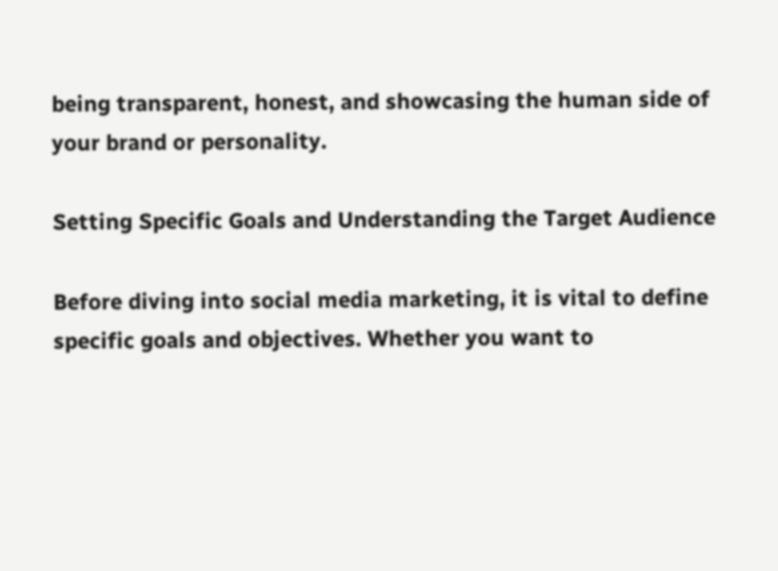being transparent, honest, and showcasing the human side of your brand or personality.

Setting Specific Goals and Understanding the Target Audience

Before diving into social media marketing, it is vital to define specific goals and objectives. Whether you want to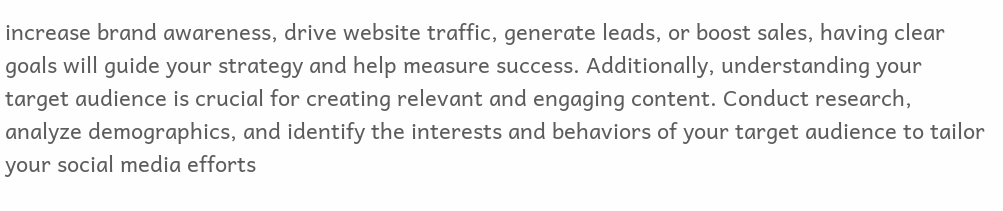increase brand awareness, drive website traffic, generate leads, or boost sales, having clear goals will guide your strategy and help measure success. Additionally, understanding your target audience is crucial for creating relevant and engaging content. Conduct research, analyze demographics, and identify the interests and behaviors of your target audience to tailor your social media efforts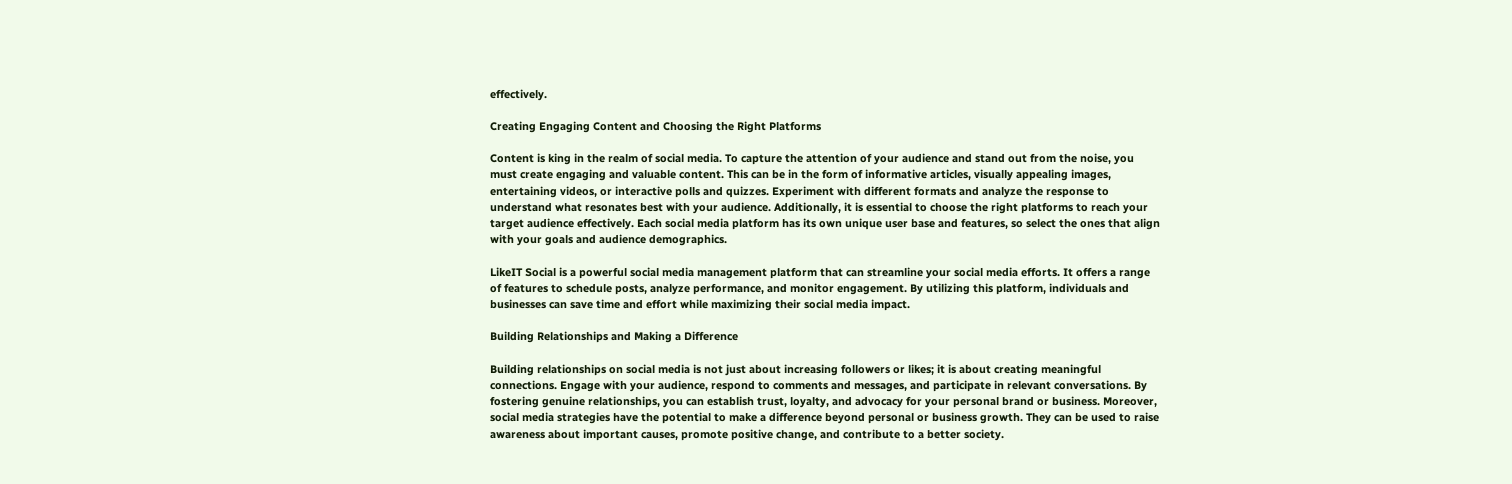effectively.

Creating Engaging Content and Choosing the Right Platforms

Content is king in the realm of social media. To capture the attention of your audience and stand out from the noise, you must create engaging and valuable content. This can be in the form of informative articles, visually appealing images, entertaining videos, or interactive polls and quizzes. Experiment with different formats and analyze the response to understand what resonates best with your audience. Additionally, it is essential to choose the right platforms to reach your target audience effectively. Each social media platform has its own unique user base and features, so select the ones that align with your goals and audience demographics.

LikeIT Social is a powerful social media management platform that can streamline your social media efforts. It offers a range of features to schedule posts, analyze performance, and monitor engagement. By utilizing this platform, individuals and businesses can save time and effort while maximizing their social media impact.

Building Relationships and Making a Difference

Building relationships on social media is not just about increasing followers or likes; it is about creating meaningful connections. Engage with your audience, respond to comments and messages, and participate in relevant conversations. By fostering genuine relationships, you can establish trust, loyalty, and advocacy for your personal brand or business. Moreover, social media strategies have the potential to make a difference beyond personal or business growth. They can be used to raise awareness about important causes, promote positive change, and contribute to a better society.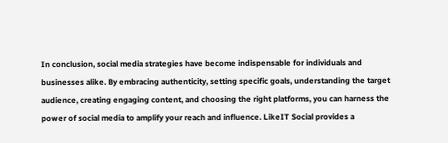In conclusion, social media strategies have become indispensable for individuals and businesses alike. By embracing authenticity, setting specific goals, understanding the target audience, creating engaging content, and choosing the right platforms, you can harness the power of social media to amplify your reach and influence. LikeIT Social provides a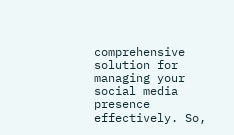comprehensive solution for managing your social media presence effectively. So,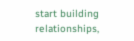start building relationships,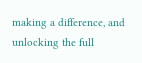making a difference, and unlocking the full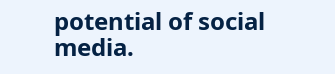potential of social media.